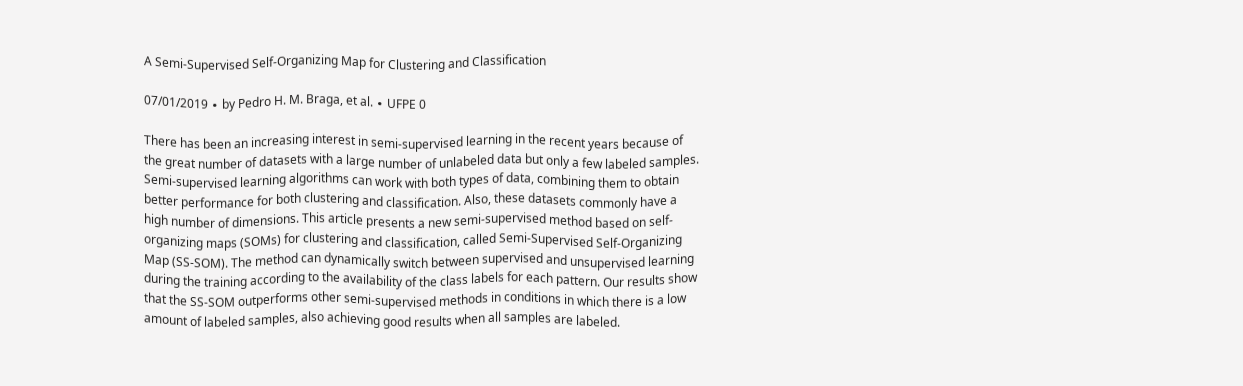A Semi-Supervised Self-Organizing Map for Clustering and Classification

07/01/2019 ∙ by Pedro H. M. Braga, et al. ∙ UFPE 0

There has been an increasing interest in semi-supervised learning in the recent years because of the great number of datasets with a large number of unlabeled data but only a few labeled samples. Semi-supervised learning algorithms can work with both types of data, combining them to obtain better performance for both clustering and classification. Also, these datasets commonly have a high number of dimensions. This article presents a new semi-supervised method based on self-organizing maps (SOMs) for clustering and classification, called Semi-Supervised Self-Organizing Map (SS-SOM). The method can dynamically switch between supervised and unsupervised learning during the training according to the availability of the class labels for each pattern. Our results show that the SS-SOM outperforms other semi-supervised methods in conditions in which there is a low amount of labeled samples, also achieving good results when all samples are labeled.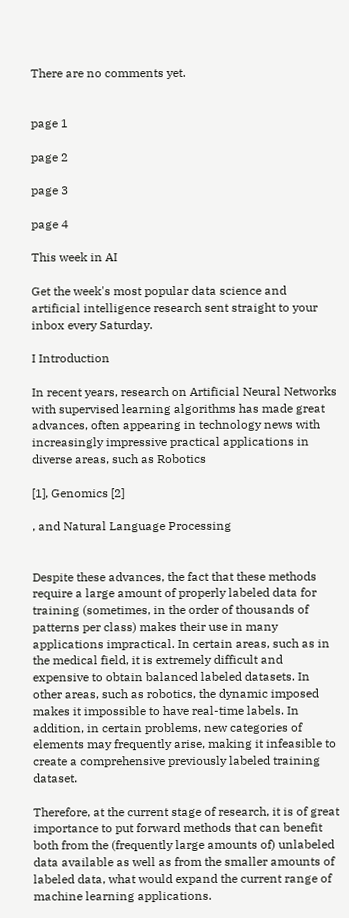There are no comments yet.


page 1

page 2

page 3

page 4

This week in AI

Get the week's most popular data science and artificial intelligence research sent straight to your inbox every Saturday.

I Introduction

In recent years, research on Artificial Neural Networks with supervised learning algorithms has made great advances, often appearing in technology news with increasingly impressive practical applications in diverse areas, such as Robotics

[1], Genomics [2]

, and Natural Language Processing


Despite these advances, the fact that these methods require a large amount of properly labeled data for training (sometimes, in the order of thousands of patterns per class) makes their use in many applications impractical. In certain areas, such as in the medical field, it is extremely difficult and expensive to obtain balanced labeled datasets. In other areas, such as robotics, the dynamic imposed makes it impossible to have real-time labels. In addition, in certain problems, new categories of elements may frequently arise, making it infeasible to create a comprehensive previously labeled training dataset.

Therefore, at the current stage of research, it is of great importance to put forward methods that can benefit both from the (frequently large amounts of) unlabeled data available as well as from the smaller amounts of labeled data, what would expand the current range of machine learning applications.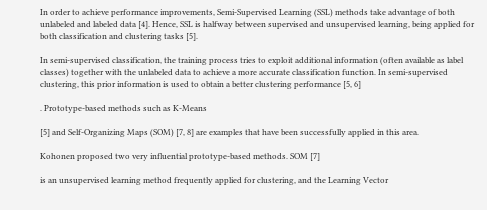In order to achieve performance improvements, Semi-Supervised Learning (SSL) methods take advantage of both unlabeled and labeled data [4]. Hence, SSL is halfway between supervised and unsupervised learning, being applied for both classification and clustering tasks [5].

In semi-supervised classification, the training process tries to exploit additional information (often available as label classes) together with the unlabeled data to achieve a more accurate classification function. In semi-supervised clustering, this prior information is used to obtain a better clustering performance [5, 6]

. Prototype-based methods such as K-Means

[5] and Self-Organizing Maps (SOM) [7, 8] are examples that have been successfully applied in this area.

Kohonen proposed two very influential prototype-based methods. SOM [7]

is an unsupervised learning method frequently applied for clustering, and the Learning Vector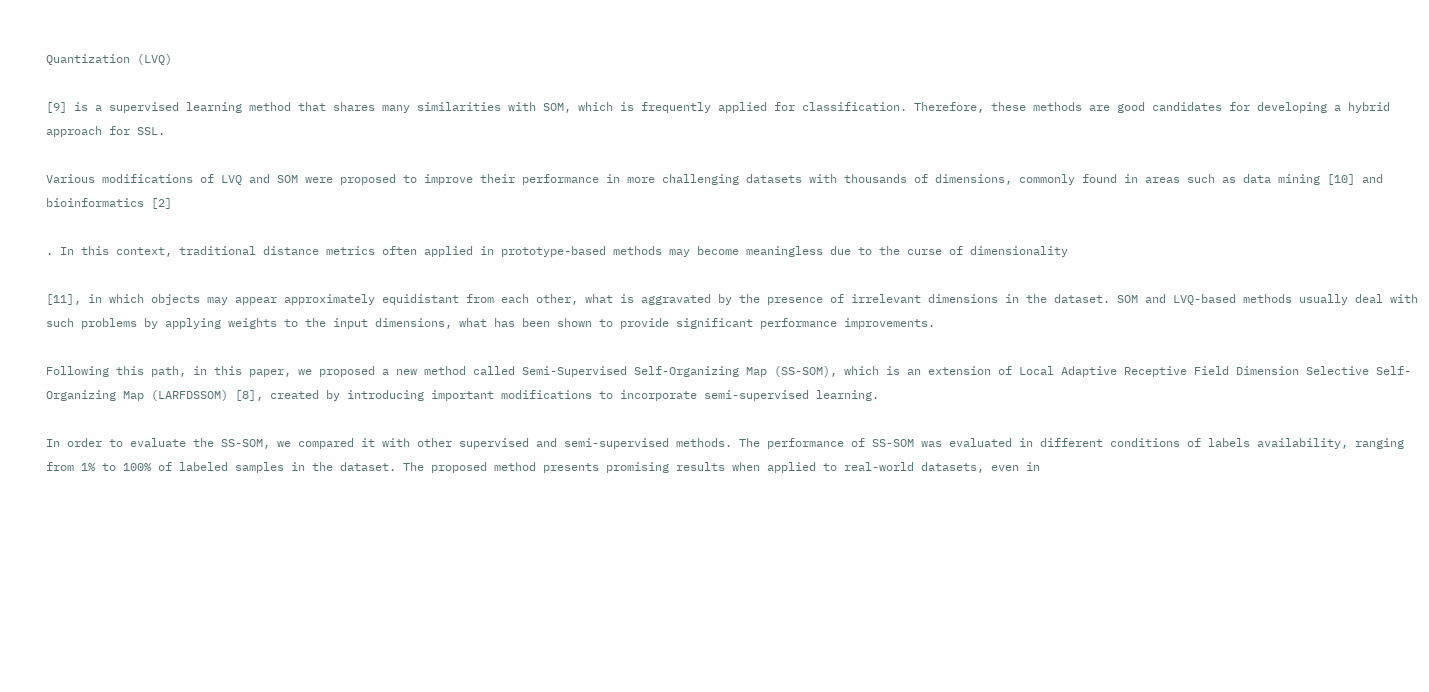Quantization (LVQ)

[9] is a supervised learning method that shares many similarities with SOM, which is frequently applied for classification. Therefore, these methods are good candidates for developing a hybrid approach for SSL.

Various modifications of LVQ and SOM were proposed to improve their performance in more challenging datasets with thousands of dimensions, commonly found in areas such as data mining [10] and bioinformatics [2]

. In this context, traditional distance metrics often applied in prototype-based methods may become meaningless due to the curse of dimensionality

[11], in which objects may appear approximately equidistant from each other, what is aggravated by the presence of irrelevant dimensions in the dataset. SOM and LVQ-based methods usually deal with such problems by applying weights to the input dimensions, what has been shown to provide significant performance improvements.

Following this path, in this paper, we proposed a new method called Semi-Supervised Self-Organizing Map (SS-SOM), which is an extension of Local Adaptive Receptive Field Dimension Selective Self-Organizing Map (LARFDSSOM) [8], created by introducing important modifications to incorporate semi-supervised learning.

In order to evaluate the SS-SOM, we compared it with other supervised and semi-supervised methods. The performance of SS-SOM was evaluated in different conditions of labels availability, ranging from 1% to 100% of labeled samples in the dataset. The proposed method presents promising results when applied to real-world datasets, even in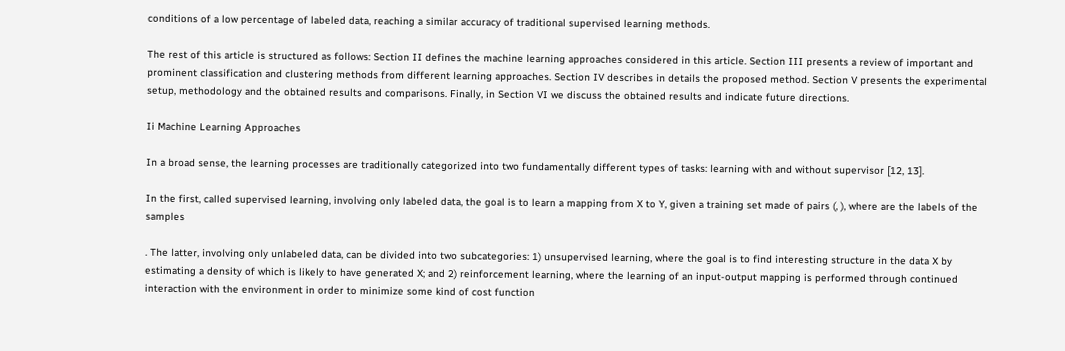conditions of a low percentage of labeled data, reaching a similar accuracy of traditional supervised learning methods.

The rest of this article is structured as follows: Section II defines the machine learning approaches considered in this article. Section III presents a review of important and prominent classification and clustering methods from different learning approaches. Section IV describes in details the proposed method. Section V presents the experimental setup, methodology and the obtained results and comparisons. Finally, in Section VI we discuss the obtained results and indicate future directions.

Ii Machine Learning Approaches

In a broad sense, the learning processes are traditionally categorized into two fundamentally different types of tasks: learning with and without supervisor [12, 13].

In the first, called supervised learning, involving only labeled data, the goal is to learn a mapping from X to Y, given a training set made of pairs (, ), where are the labels of the samples

. The latter, involving only unlabeled data, can be divided into two subcategories: 1) unsupervised learning, where the goal is to find interesting structure in the data X by estimating a density of which is likely to have generated X; and 2) reinforcement learning, where the learning of an input-output mapping is performed through continued interaction with the environment in order to minimize some kind of cost function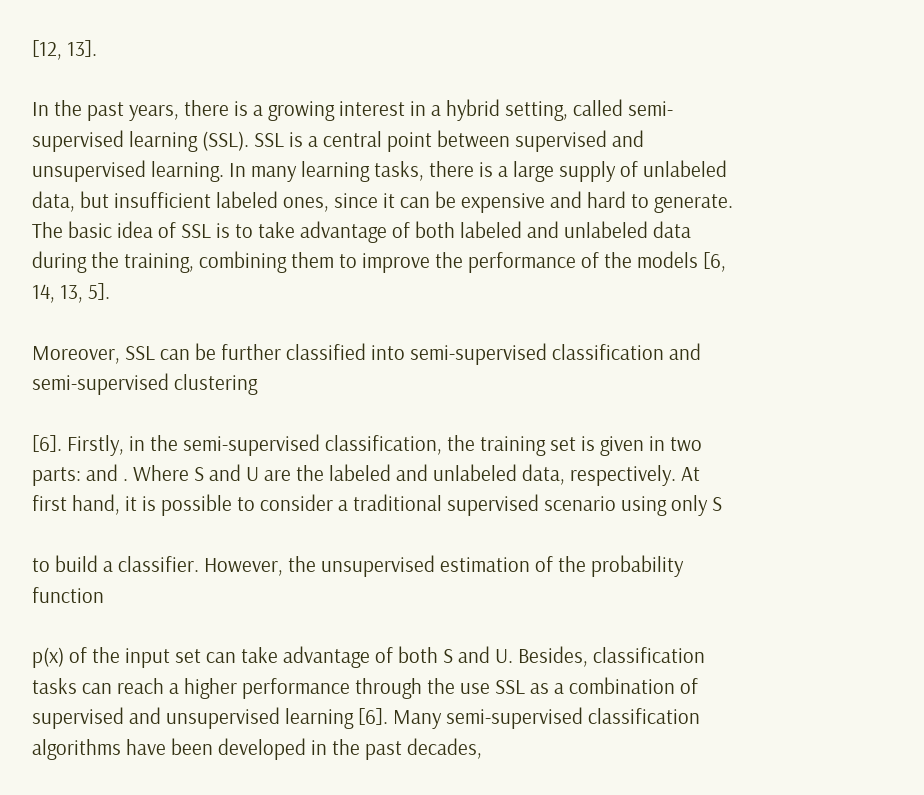[12, 13].

In the past years, there is a growing interest in a hybrid setting, called semi-supervised learning (SSL). SSL is a central point between supervised and unsupervised learning. In many learning tasks, there is a large supply of unlabeled data, but insufficient labeled ones, since it can be expensive and hard to generate. The basic idea of SSL is to take advantage of both labeled and unlabeled data during the training, combining them to improve the performance of the models [6, 14, 13, 5].

Moreover, SSL can be further classified into semi-supervised classification and semi-supervised clustering

[6]. Firstly, in the semi-supervised classification, the training set is given in two parts: and . Where S and U are the labeled and unlabeled data, respectively. At first hand, it is possible to consider a traditional supervised scenario using only S

to build a classifier. However, the unsupervised estimation of the probability function

p(x) of the input set can take advantage of both S and U. Besides, classification tasks can reach a higher performance through the use SSL as a combination of supervised and unsupervised learning [6]. Many semi-supervised classification algorithms have been developed in the past decades,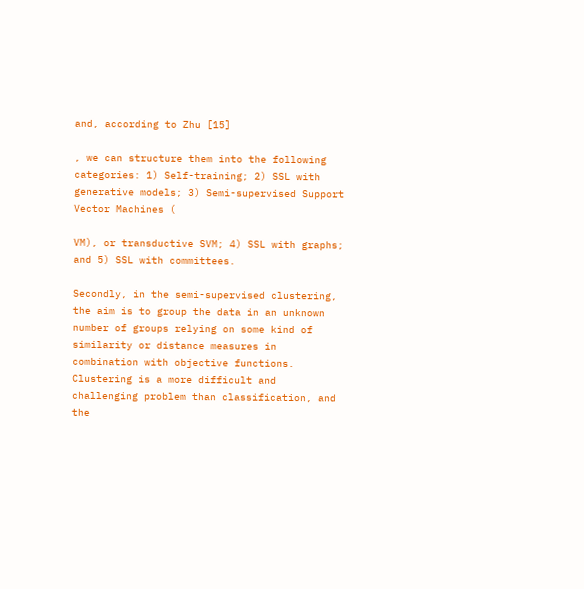and, according to Zhu [15]

, we can structure them into the following categories: 1) Self-training; 2) SSL with generative models; 3) Semi-supervised Support Vector Machines (

VM), or transductive SVM; 4) SSL with graphs; and 5) SSL with committees.

Secondly, in the semi-supervised clustering, the aim is to group the data in an unknown number of groups relying on some kind of similarity or distance measures in combination with objective functions. Clustering is a more difficult and challenging problem than classification, and the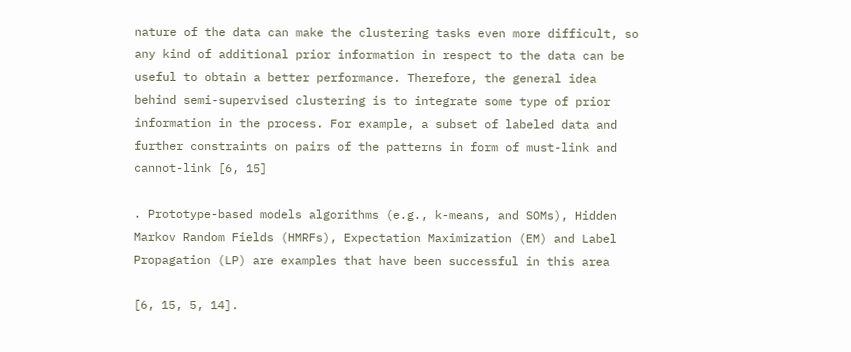nature of the data can make the clustering tasks even more difficult, so any kind of additional prior information in respect to the data can be useful to obtain a better performance. Therefore, the general idea behind semi-supervised clustering is to integrate some type of prior information in the process. For example, a subset of labeled data and further constraints on pairs of the patterns in form of must-link and cannot-link [6, 15]

. Prototype-based models algorithms (e.g., k-means, and SOMs), Hidden Markov Random Fields (HMRFs), Expectation Maximization (EM) and Label Propagation (LP) are examples that have been successful in this area

[6, 15, 5, 14].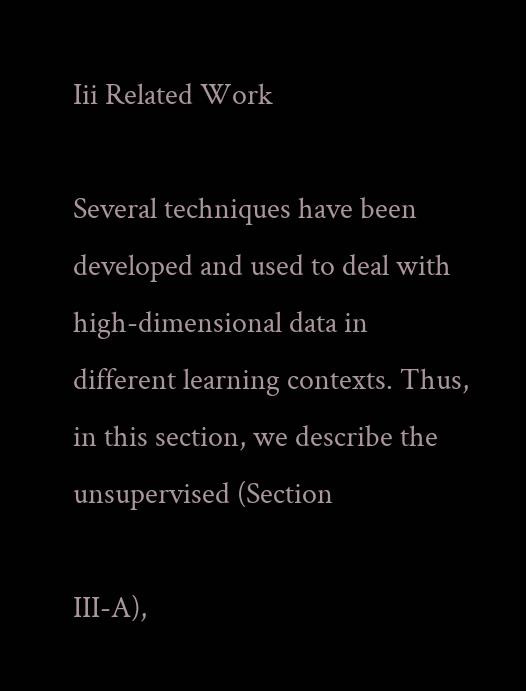Iii Related Work

Several techniques have been developed and used to deal with high-dimensional data in different learning contexts. Thus, in this section, we describe the unsupervised (Section

III-A),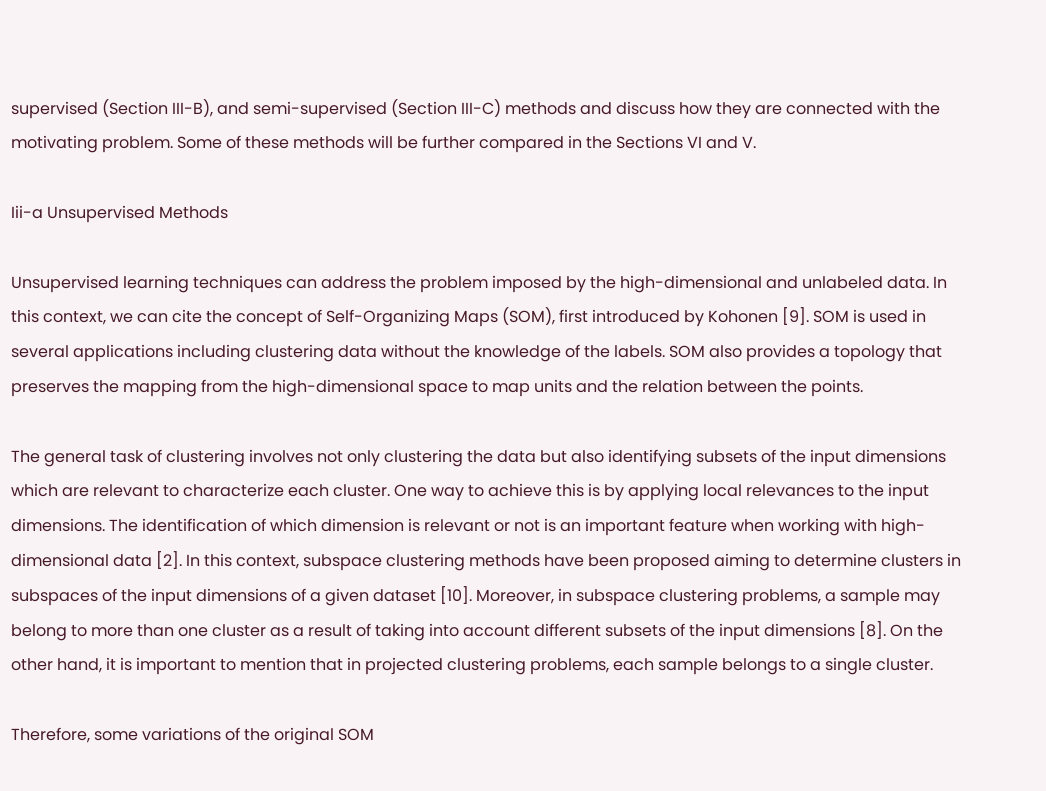supervised (Section III-B), and semi-supervised (Section III-C) methods and discuss how they are connected with the motivating problem. Some of these methods will be further compared in the Sections VI and V.

Iii-a Unsupervised Methods

Unsupervised learning techniques can address the problem imposed by the high-dimensional and unlabeled data. In this context, we can cite the concept of Self-Organizing Maps (SOM), first introduced by Kohonen [9]. SOM is used in several applications including clustering data without the knowledge of the labels. SOM also provides a topology that preserves the mapping from the high-dimensional space to map units and the relation between the points.

The general task of clustering involves not only clustering the data but also identifying subsets of the input dimensions which are relevant to characterize each cluster. One way to achieve this is by applying local relevances to the input dimensions. The identification of which dimension is relevant or not is an important feature when working with high-dimensional data [2]. In this context, subspace clustering methods have been proposed aiming to determine clusters in subspaces of the input dimensions of a given dataset [10]. Moreover, in subspace clustering problems, a sample may belong to more than one cluster as a result of taking into account different subsets of the input dimensions [8]. On the other hand, it is important to mention that in projected clustering problems, each sample belongs to a single cluster.

Therefore, some variations of the original SOM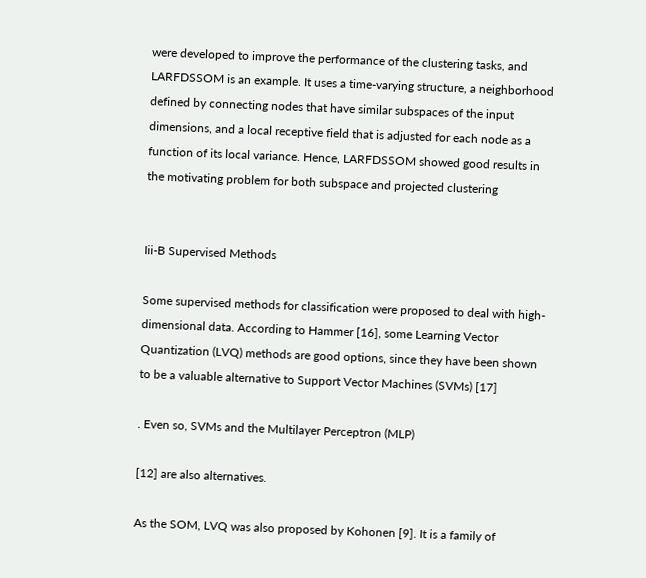were developed to improve the performance of the clustering tasks, and LARFDSSOM is an example. It uses a time-varying structure, a neighborhood defined by connecting nodes that have similar subspaces of the input dimensions, and a local receptive field that is adjusted for each node as a function of its local variance. Hence, LARFDSSOM showed good results in the motivating problem for both subspace and projected clustering


Iii-B Supervised Methods

Some supervised methods for classification were proposed to deal with high-dimensional data. According to Hammer [16], some Learning Vector Quantization (LVQ) methods are good options, since they have been shown to be a valuable alternative to Support Vector Machines (SVMs) [17]

. Even so, SVMs and the Multilayer Perceptron (MLP)

[12] are also alternatives.

As the SOM, LVQ was also proposed by Kohonen [9]. It is a family of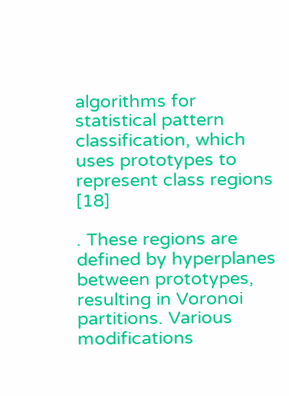algorithms for statistical pattern classification, which uses prototypes to represent class regions [18]

. These regions are defined by hyperplanes between prototypes, resulting in Voronoi partitions. Various modifications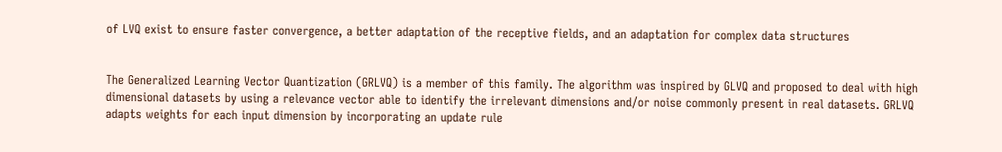of LVQ exist to ensure faster convergence, a better adaptation of the receptive fields, and an adaptation for complex data structures


The Generalized Learning Vector Quantization (GRLVQ) is a member of this family. The algorithm was inspired by GLVQ and proposed to deal with high dimensional datasets by using a relevance vector able to identify the irrelevant dimensions and/or noise commonly present in real datasets. GRLVQ adapts weights for each input dimension by incorporating an update rule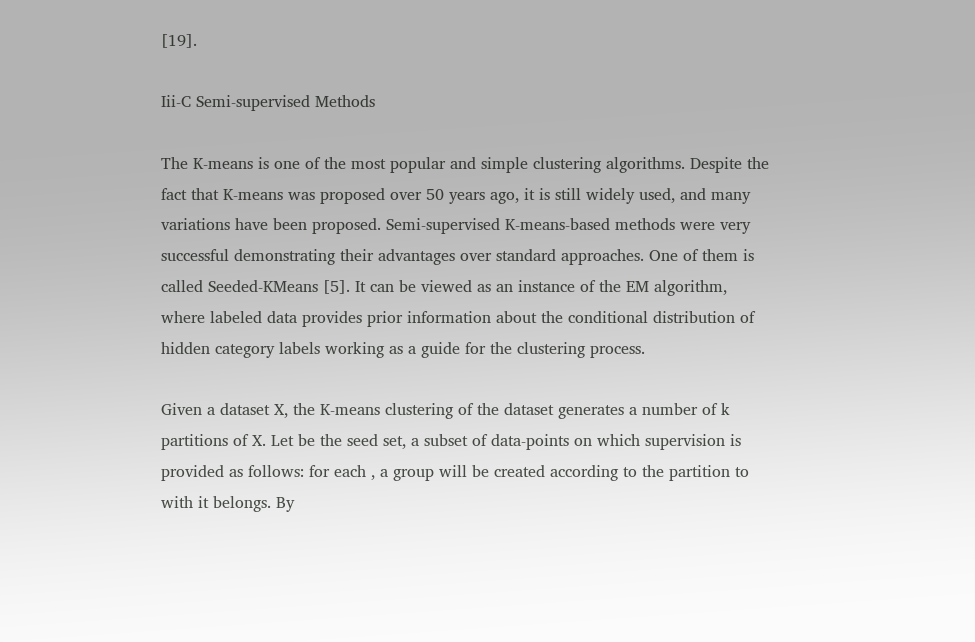[19].

Iii-C Semi-supervised Methods

The K-means is one of the most popular and simple clustering algorithms. Despite the fact that K-means was proposed over 50 years ago, it is still widely used, and many variations have been proposed. Semi-supervised K-means-based methods were very successful demonstrating their advantages over standard approaches. One of them is called Seeded-KMeans [5]. It can be viewed as an instance of the EM algorithm, where labeled data provides prior information about the conditional distribution of hidden category labels working as a guide for the clustering process.

Given a dataset X, the K-means clustering of the dataset generates a number of k partitions of X. Let be the seed set, a subset of data-points on which supervision is provided as follows: for each , a group will be created according to the partition to with it belongs. By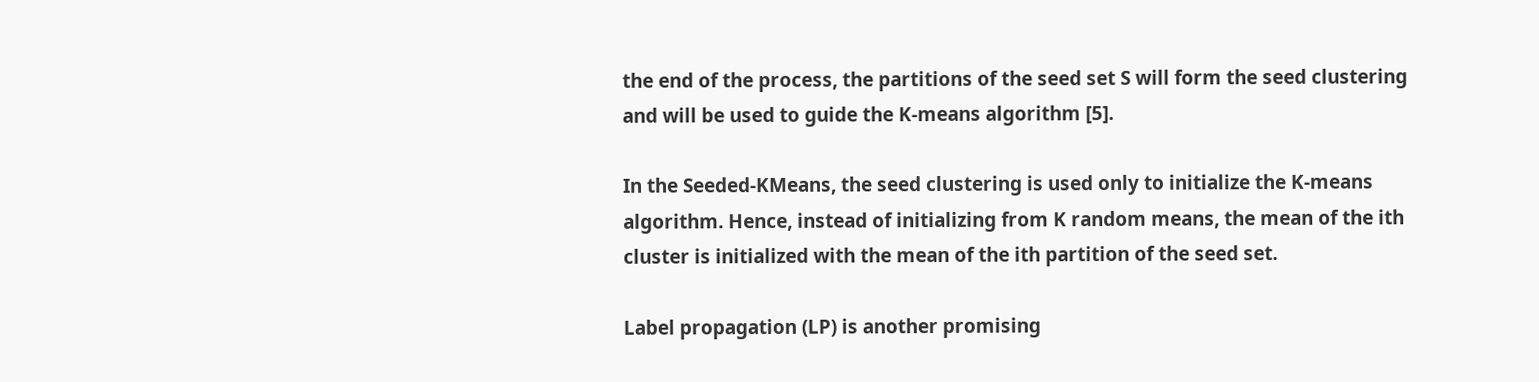the end of the process, the partitions of the seed set S will form the seed clustering and will be used to guide the K-means algorithm [5].

In the Seeded-KMeans, the seed clustering is used only to initialize the K-means algorithm. Hence, instead of initializing from K random means, the mean of the ith cluster is initialized with the mean of the ith partition of the seed set.

Label propagation (LP) is another promising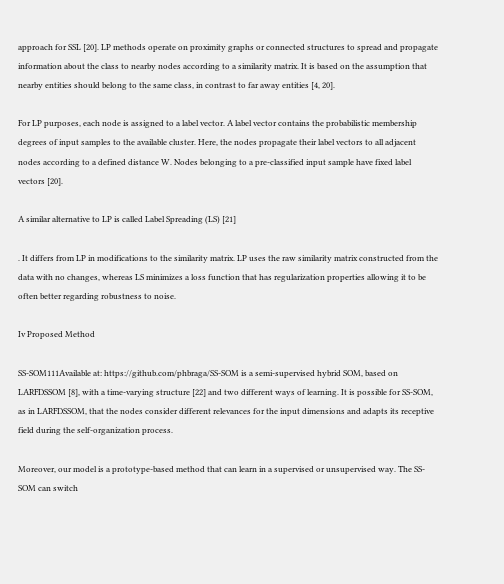approach for SSL [20]. LP methods operate on proximity graphs or connected structures to spread and propagate information about the class to nearby nodes according to a similarity matrix. It is based on the assumption that nearby entities should belong to the same class, in contrast to far away entities [4, 20].

For LP purposes, each node is assigned to a label vector. A label vector contains the probabilistic membership degrees of input samples to the available cluster. Here, the nodes propagate their label vectors to all adjacent nodes according to a defined distance W. Nodes belonging to a pre-classified input sample have fixed label vectors [20].

A similar alternative to LP is called Label Spreading (LS) [21]

. It differs from LP in modifications to the similarity matrix. LP uses the raw similarity matrix constructed from the data with no changes, whereas LS minimizes a loss function that has regularization properties allowing it to be often better regarding robustness to noise.

Iv Proposed Method

SS-SOM111Available at: https://github.com/phbraga/SS-SOM is a semi-supervised hybrid SOM, based on LARFDSSOM [8], with a time-varying structure [22] and two different ways of learning. It is possible for SS-SOM, as in LARFDSSOM, that the nodes consider different relevances for the input dimensions and adapts its receptive field during the self-organization process.

Moreover, our model is a prototype-based method that can learn in a supervised or unsupervised way. The SS-SOM can switch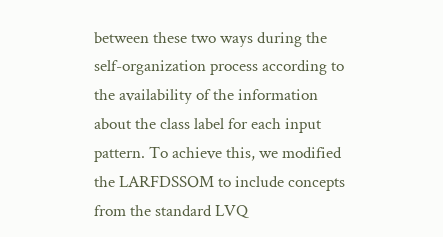between these two ways during the self-organization process according to the availability of the information about the class label for each input pattern. To achieve this, we modified the LARFDSSOM to include concepts from the standard LVQ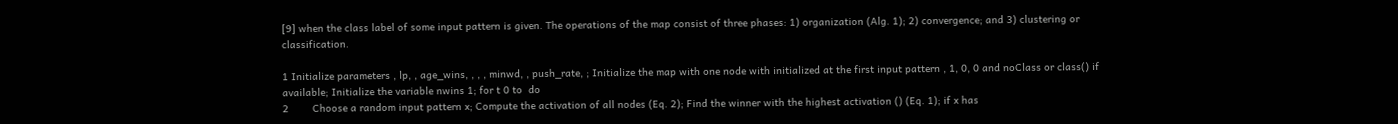[9] when the class label of some input pattern is given. The operations of the map consist of three phases: 1) organization (Alg. 1); 2) convergence; and 3) clustering or classification.

1 Initialize parameters , lp, , age_wins, , , , minwd, , push_rate, ; Initialize the map with one node with initialized at the first input pattern , 1, 0, 0 and noClass or class() if available; Initialize the variable nwins 1; for t 0 to  do
2        Choose a random input pattern x; Compute the activation of all nodes (Eq. 2); Find the winner with the highest activation () (Eq. 1); if x has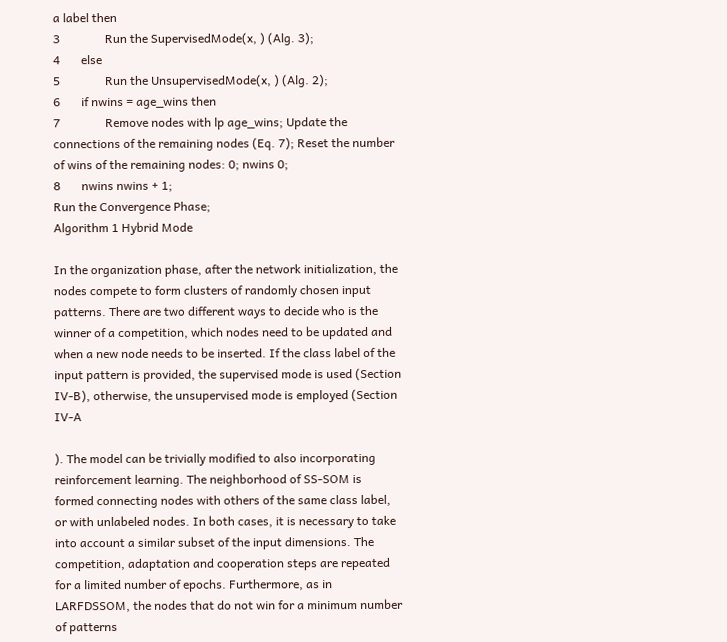a label then
3               Run the SupervisedMode(x, ) (Alg. 3);
4       else
5               Run the UnsupervisedMode(x, ) (Alg. 2);
6       if nwins = age_wins then
7               Remove nodes with lp age_wins; Update the connections of the remaining nodes (Eq. 7); Reset the number of wins of the remaining nodes: 0; nwins 0;
8       nwins nwins + 1;
Run the Convergence Phase;
Algorithm 1 Hybrid Mode

In the organization phase, after the network initialization, the nodes compete to form clusters of randomly chosen input patterns. There are two different ways to decide who is the winner of a competition, which nodes need to be updated and when a new node needs to be inserted. If the class label of the input pattern is provided, the supervised mode is used (Section IV-B), otherwise, the unsupervised mode is employed (Section IV-A

). The model can be trivially modified to also incorporating reinforcement learning. The neighborhood of SS-SOM is formed connecting nodes with others of the same class label, or with unlabeled nodes. In both cases, it is necessary to take into account a similar subset of the input dimensions. The competition, adaptation and cooperation steps are repeated for a limited number of epochs. Furthermore, as in LARFDSSOM, the nodes that do not win for a minimum number of patterns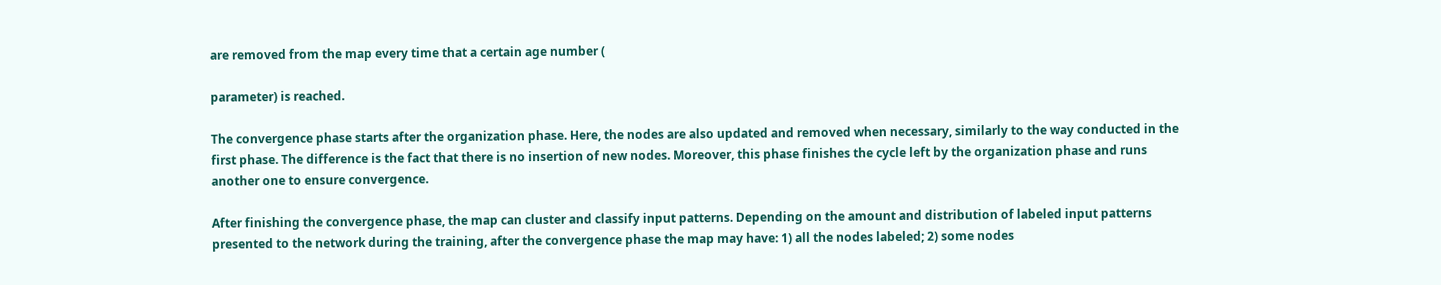are removed from the map every time that a certain age number (

parameter) is reached.

The convergence phase starts after the organization phase. Here, the nodes are also updated and removed when necessary, similarly to the way conducted in the first phase. The difference is the fact that there is no insertion of new nodes. Moreover, this phase finishes the cycle left by the organization phase and runs another one to ensure convergence.

After finishing the convergence phase, the map can cluster and classify input patterns. Depending on the amount and distribution of labeled input patterns presented to the network during the training, after the convergence phase the map may have: 1) all the nodes labeled; 2) some nodes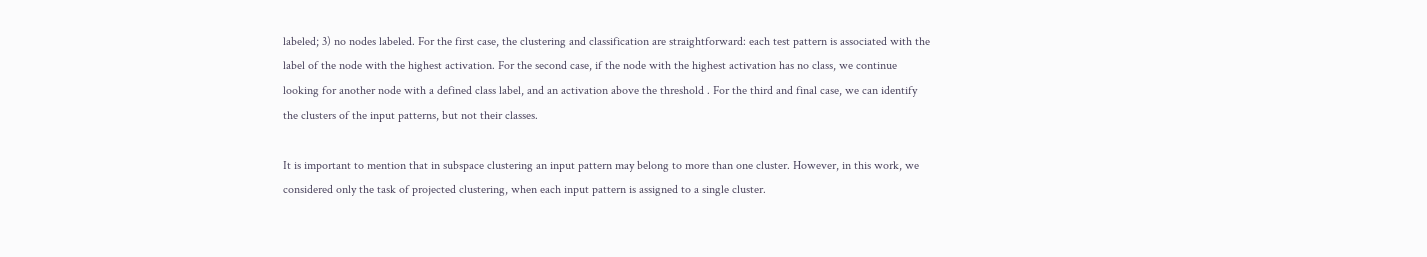labeled; 3) no nodes labeled. For the first case, the clustering and classification are straightforward: each test pattern is associated with the label of the node with the highest activation. For the second case, if the node with the highest activation has no class, we continue looking for another node with a defined class label, and an activation above the threshold . For the third and final case, we can identify the clusters of the input patterns, but not their classes.

It is important to mention that in subspace clustering an input pattern may belong to more than one cluster. However, in this work, we considered only the task of projected clustering, when each input pattern is assigned to a single cluster.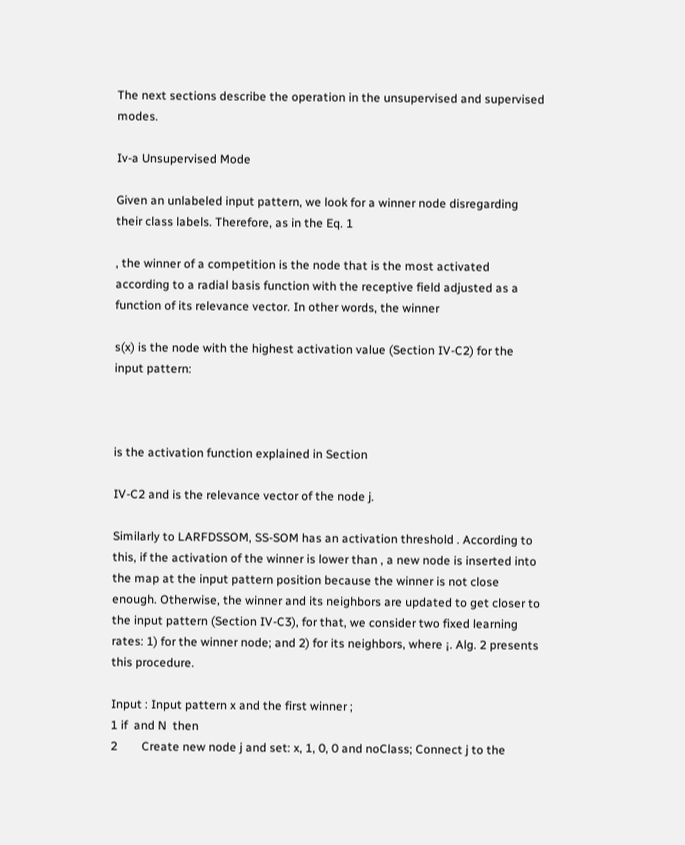The next sections describe the operation in the unsupervised and supervised modes.

Iv-a Unsupervised Mode

Given an unlabeled input pattern, we look for a winner node disregarding their class labels. Therefore, as in the Eq. 1

, the winner of a competition is the node that is the most activated according to a radial basis function with the receptive field adjusted as a function of its relevance vector. In other words, the winner

s(x) is the node with the highest activation value (Section IV-C2) for the input pattern:



is the activation function explained in Section

IV-C2 and is the relevance vector of the node j.

Similarly to LARFDSSOM, SS-SOM has an activation threshold . According to this, if the activation of the winner is lower than , a new node is inserted into the map at the input pattern position because the winner is not close enough. Otherwise, the winner and its neighbors are updated to get closer to the input pattern (Section IV-C3), for that, we consider two fixed learning rates: 1) for the winner node; and 2) for its neighbors, where ¡. Alg. 2 presents this procedure.

Input : Input pattern x and the first winner ;
1 if  and N  then
2        Create new node j and set: x, 1, 0, 0 and noClass; Connect j to the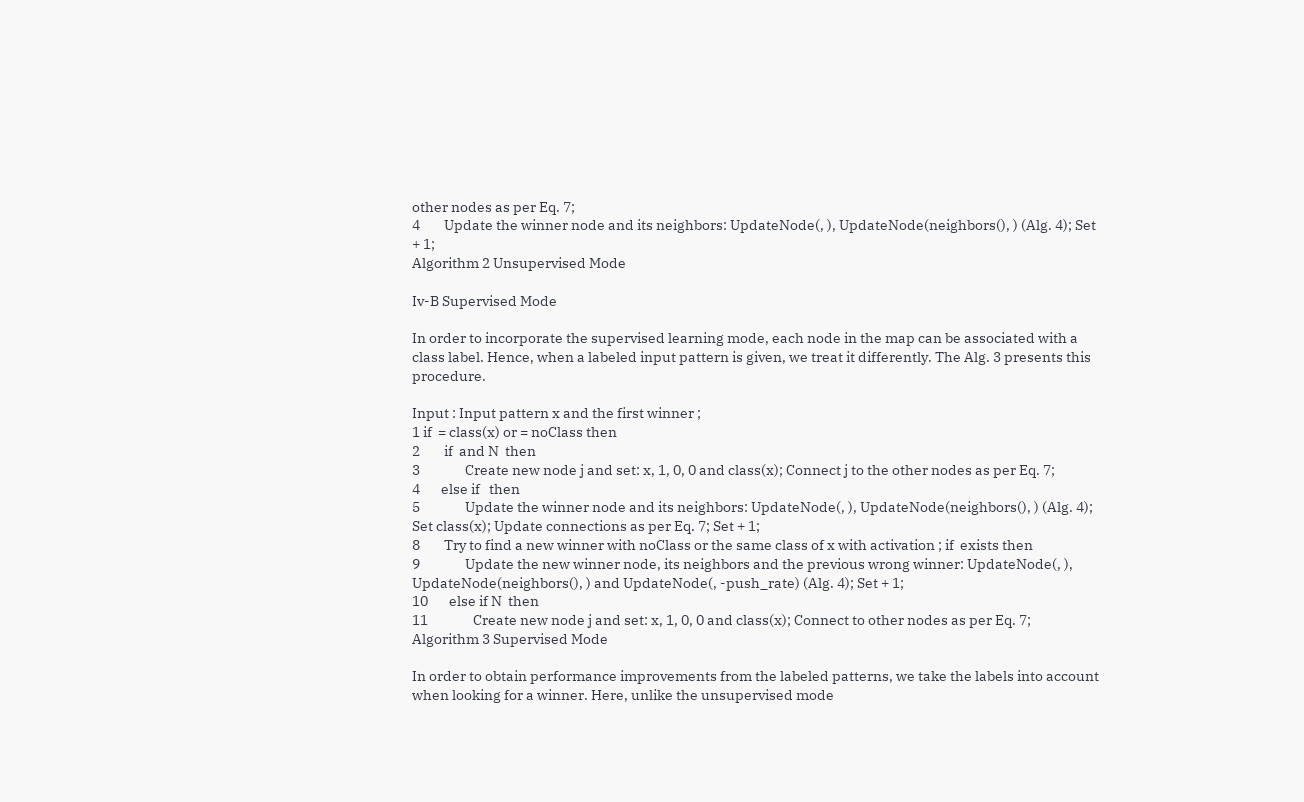other nodes as per Eq. 7;
4        Update the winner node and its neighbors: UpdateNode(, ), UpdateNode(neighbors(), ) (Alg. 4); Set + 1;
Algorithm 2 Unsupervised Mode

Iv-B Supervised Mode

In order to incorporate the supervised learning mode, each node in the map can be associated with a class label. Hence, when a labeled input pattern is given, we treat it differently. The Alg. 3 presents this procedure.

Input : Input pattern x and the first winner ;
1 if  = class(x) or = noClass then
2        if  and N  then
3               Create new node j and set: x, 1, 0, 0 and class(x); Connect j to the other nodes as per Eq. 7;
4       else if   then
5               Update the winner node and its neighbors: UpdateNode(, ), UpdateNode(neighbors(), ) (Alg. 4); Set class(x); Update connections as per Eq. 7; Set + 1;
8        Try to find a new winner with noClass or the same class of x with activation ; if  exists then
9               Update the new winner node, its neighbors and the previous wrong winner: UpdateNode(, ), UpdateNode(neighbors(), ) and UpdateNode(, -push_rate) (Alg. 4); Set + 1;
10       else if N  then
11               Create new node j and set: x, 1, 0, 0 and class(x); Connect to other nodes as per Eq. 7;
Algorithm 3 Supervised Mode

In order to obtain performance improvements from the labeled patterns, we take the labels into account when looking for a winner. Here, unlike the unsupervised mode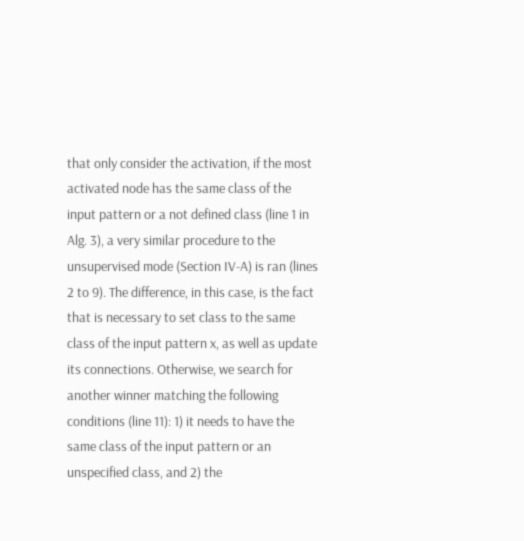that only consider the activation, if the most activated node has the same class of the input pattern or a not defined class (line 1 in Alg. 3), a very similar procedure to the unsupervised mode (Section IV-A) is ran (lines 2 to 9). The difference, in this case, is the fact that is necessary to set class to the same class of the input pattern x, as well as update its connections. Otherwise, we search for another winner matching the following conditions (line 11): 1) it needs to have the same class of the input pattern or an unspecified class, and 2) the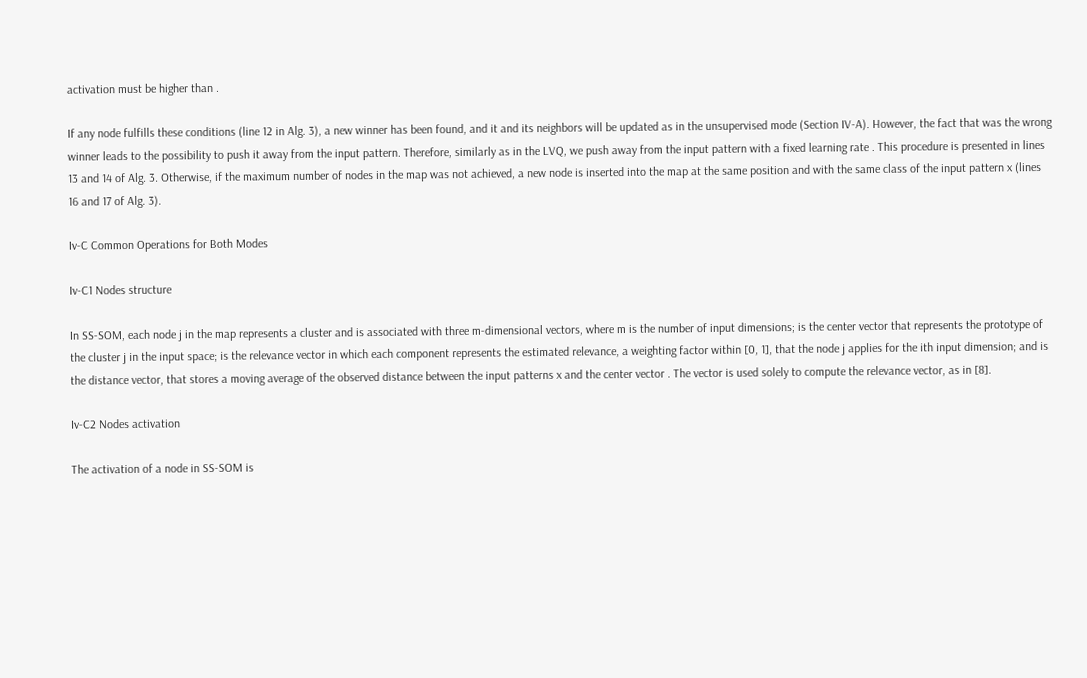activation must be higher than .

If any node fulfills these conditions (line 12 in Alg. 3), a new winner has been found, and it and its neighbors will be updated as in the unsupervised mode (Section IV-A). However, the fact that was the wrong winner leads to the possibility to push it away from the input pattern. Therefore, similarly as in the LVQ, we push away from the input pattern with a fixed learning rate . This procedure is presented in lines 13 and 14 of Alg. 3. Otherwise, if the maximum number of nodes in the map was not achieved, a new node is inserted into the map at the same position and with the same class of the input pattern x (lines 16 and 17 of Alg. 3).

Iv-C Common Operations for Both Modes

Iv-C1 Nodes structure

In SS-SOM, each node j in the map represents a cluster and is associated with three m-dimensional vectors, where m is the number of input dimensions; is the center vector that represents the prototype of the cluster j in the input space; is the relevance vector in which each component represents the estimated relevance, a weighting factor within [0, 1], that the node j applies for the ith input dimension; and is the distance vector, that stores a moving average of the observed distance between the input patterns x and the center vector . The vector is used solely to compute the relevance vector, as in [8].

Iv-C2 Nodes activation

The activation of a node in SS-SOM is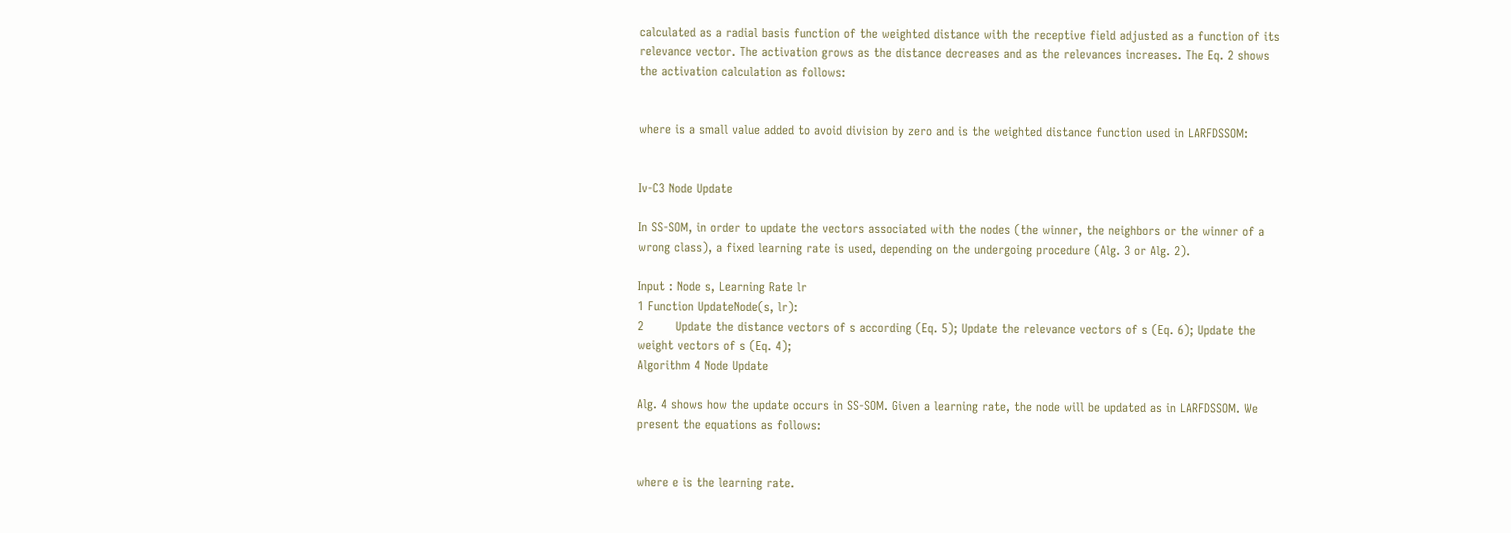calculated as a radial basis function of the weighted distance with the receptive field adjusted as a function of its relevance vector. The activation grows as the distance decreases and as the relevances increases. The Eq. 2 shows the activation calculation as follows:


where is a small value added to avoid division by zero and is the weighted distance function used in LARFDSSOM:


Iv-C3 Node Update

In SS-SOM, in order to update the vectors associated with the nodes (the winner, the neighbors or the winner of a wrong class), a fixed learning rate is used, depending on the undergoing procedure (Alg. 3 or Alg. 2).

Input : Node s, Learning Rate lr
1 Function UpdateNode(s, lr):
2        Update the distance vectors of s according (Eq. 5); Update the relevance vectors of s (Eq. 6); Update the weight vectors of s (Eq. 4);
Algorithm 4 Node Update

Alg. 4 shows how the update occurs in SS-SOM. Given a learning rate, the node will be updated as in LARFDSSOM. We present the equations as follows:


where e is the learning rate.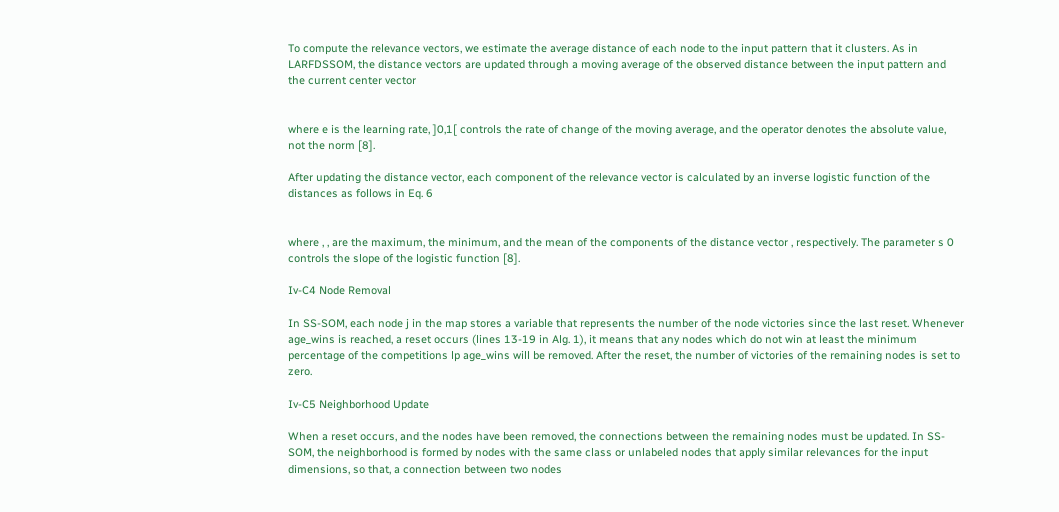To compute the relevance vectors, we estimate the average distance of each node to the input pattern that it clusters. As in LARFDSSOM, the distance vectors are updated through a moving average of the observed distance between the input pattern and the current center vector


where e is the learning rate, ]0,1[ controls the rate of change of the moving average, and the operator denotes the absolute value, not the norm [8].

After updating the distance vector, each component of the relevance vector is calculated by an inverse logistic function of the distances as follows in Eq. 6


where , , are the maximum, the minimum, and the mean of the components of the distance vector , respectively. The parameter s 0 controls the slope of the logistic function [8].

Iv-C4 Node Removal

In SS-SOM, each node j in the map stores a variable that represents the number of the node victories since the last reset. Whenever age_wins is reached, a reset occurs (lines 13-19 in Alg. 1), it means that any nodes which do not win at least the minimum percentage of the competitions lp age_wins will be removed. After the reset, the number of victories of the remaining nodes is set to zero.

Iv-C5 Neighborhood Update

When a reset occurs, and the nodes have been removed, the connections between the remaining nodes must be updated. In SS-SOM, the neighborhood is formed by nodes with the same class or unlabeled nodes that apply similar relevances for the input dimensions, so that, a connection between two nodes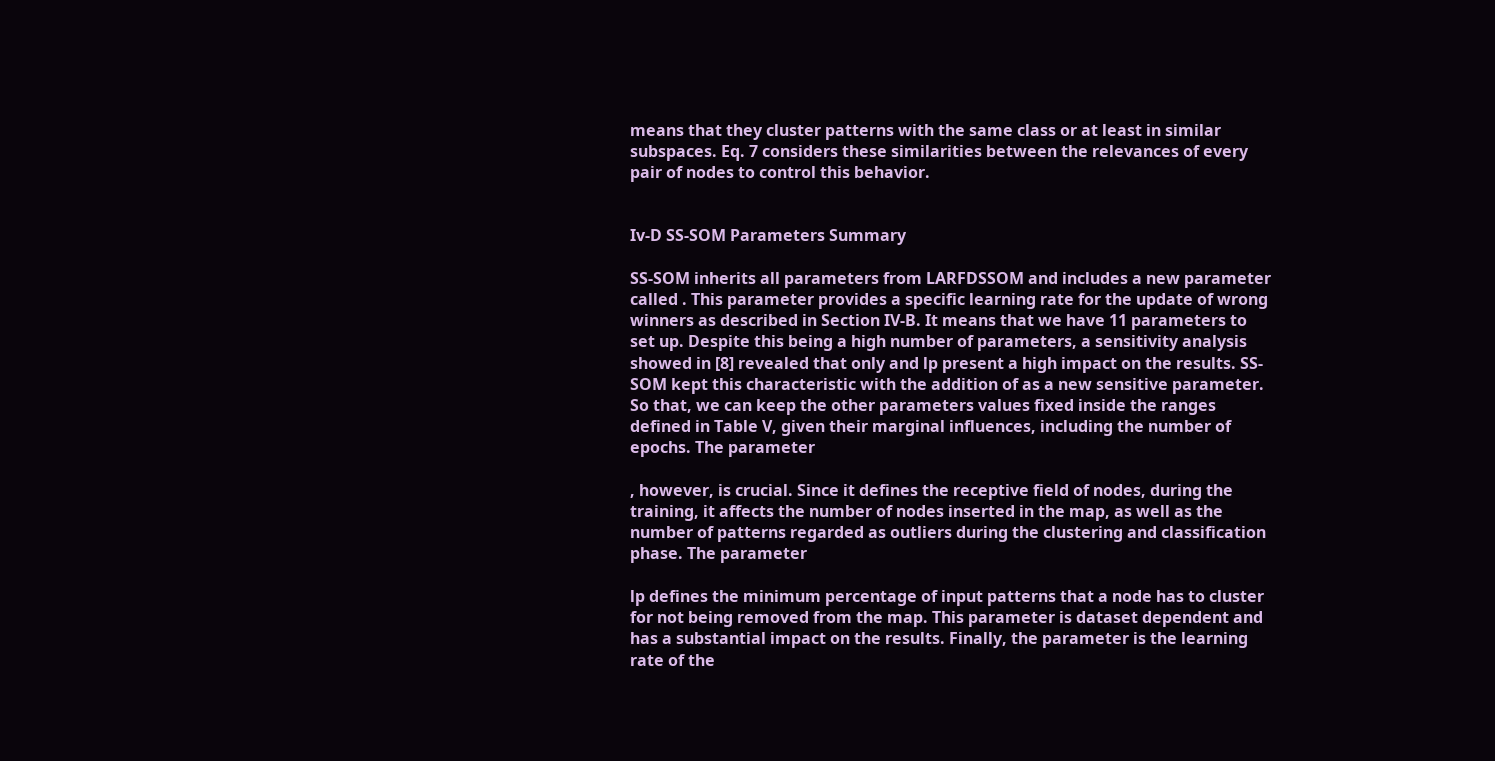means that they cluster patterns with the same class or at least in similar subspaces. Eq. 7 considers these similarities between the relevances of every pair of nodes to control this behavior.


Iv-D SS-SOM Parameters Summary

SS-SOM inherits all parameters from LARFDSSOM and includes a new parameter called . This parameter provides a specific learning rate for the update of wrong winners as described in Section IV-B. It means that we have 11 parameters to set up. Despite this being a high number of parameters, a sensitivity analysis showed in [8] revealed that only and lp present a high impact on the results. SS-SOM kept this characteristic with the addition of as a new sensitive parameter. So that, we can keep the other parameters values fixed inside the ranges defined in Table V, given their marginal influences, including the number of epochs. The parameter

, however, is crucial. Since it defines the receptive field of nodes, during the training, it affects the number of nodes inserted in the map, as well as the number of patterns regarded as outliers during the clustering and classification phase. The parameter

lp defines the minimum percentage of input patterns that a node has to cluster for not being removed from the map. This parameter is dataset dependent and has a substantial impact on the results. Finally, the parameter is the learning rate of the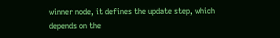winner node, it defines the update step, which depends on the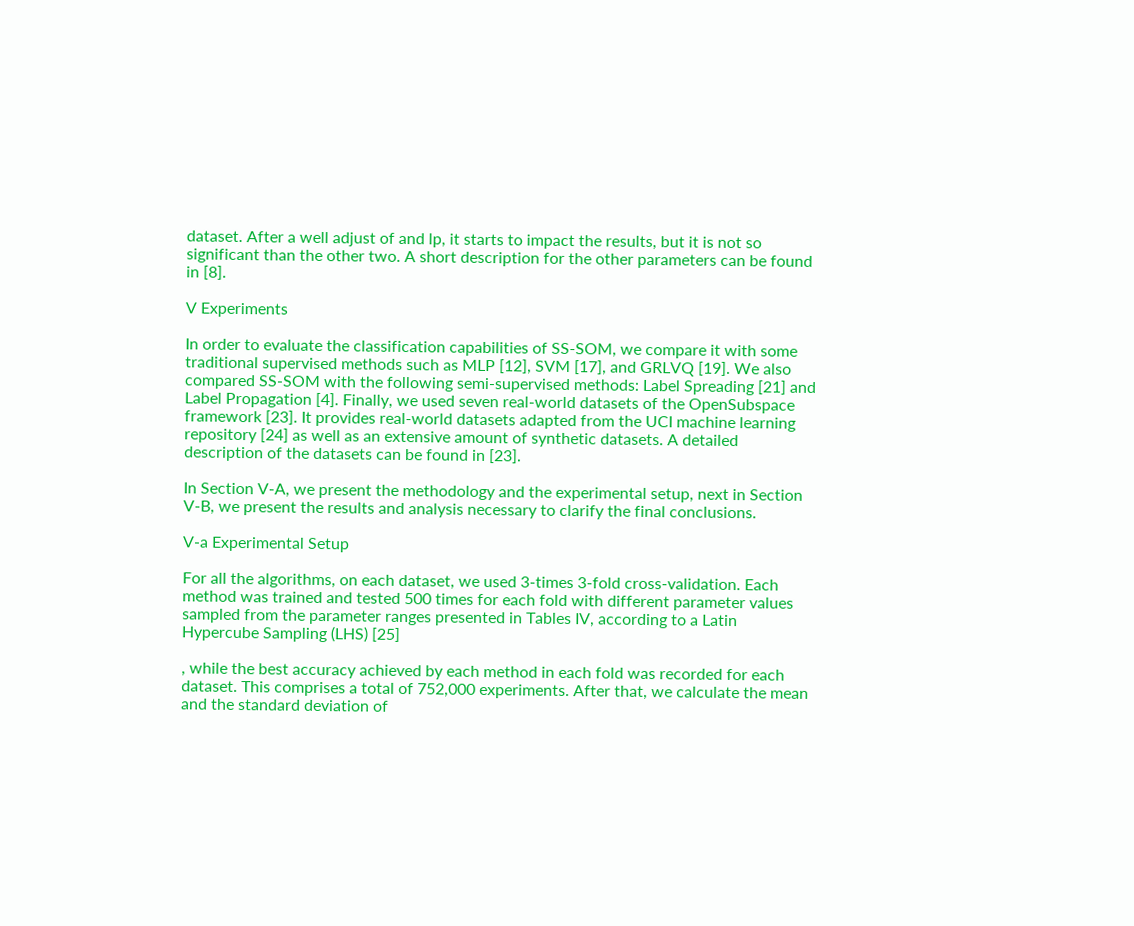dataset. After a well adjust of and lp, it starts to impact the results, but it is not so significant than the other two. A short description for the other parameters can be found in [8].

V Experiments

In order to evaluate the classification capabilities of SS-SOM, we compare it with some traditional supervised methods such as MLP [12], SVM [17], and GRLVQ [19]. We also compared SS-SOM with the following semi-supervised methods: Label Spreading [21] and Label Propagation [4]. Finally, we used seven real-world datasets of the OpenSubspace framework [23]. It provides real-world datasets adapted from the UCI machine learning repository [24] as well as an extensive amount of synthetic datasets. A detailed description of the datasets can be found in [23].

In Section V-A, we present the methodology and the experimental setup, next in Section V-B, we present the results and analysis necessary to clarify the final conclusions.

V-a Experimental Setup

For all the algorithms, on each dataset, we used 3-times 3-fold cross-validation. Each method was trained and tested 500 times for each fold with different parameter values sampled from the parameter ranges presented in Tables IV, according to a Latin Hypercube Sampling (LHS) [25]

, while the best accuracy achieved by each method in each fold was recorded for each dataset. This comprises a total of 752,000 experiments. After that, we calculate the mean and the standard deviation of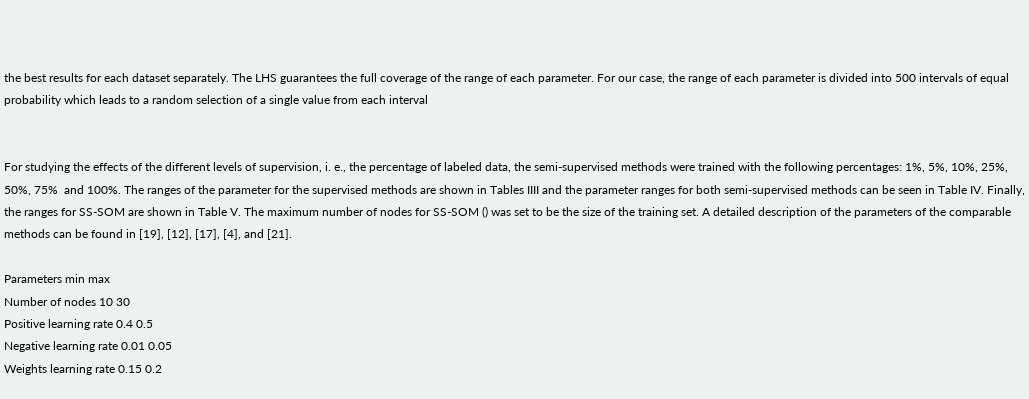the best results for each dataset separately. The LHS guarantees the full coverage of the range of each parameter. For our case, the range of each parameter is divided into 500 intervals of equal probability which leads to a random selection of a single value from each interval


For studying the effects of the different levels of supervision, i. e., the percentage of labeled data, the semi-supervised methods were trained with the following percentages: 1%, 5%, 10%, 25%, 50%, 75%  and 100%. The ranges of the parameter for the supervised methods are shown in Tables IIII and the parameter ranges for both semi-supervised methods can be seen in Table IV. Finally, the ranges for SS-SOM are shown in Table V. The maximum number of nodes for SS-SOM () was set to be the size of the training set. A detailed description of the parameters of the comparable methods can be found in [19], [12], [17], [4], and [21].

Parameters min max
Number of nodes 10 30
Positive learning rate 0.4 0.5
Negative learning rate 0.01 0.05
Weights learning rate 0.15 0.2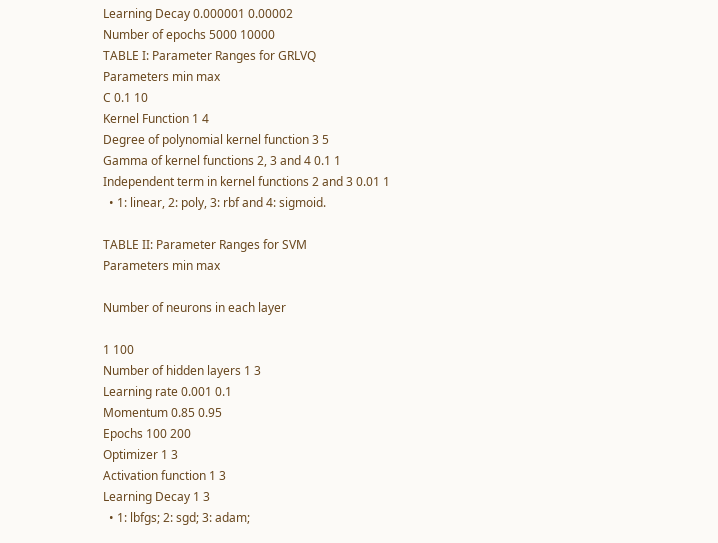Learning Decay 0.000001 0.00002
Number of epochs 5000 10000
TABLE I: Parameter Ranges for GRLVQ
Parameters min max
C 0.1 10
Kernel Function 1 4
Degree of polynomial kernel function 3 5
Gamma of kernel functions 2, 3 and 4 0.1 1
Independent term in kernel functions 2 and 3 0.01 1
  • 1: linear, 2: poly, 3: rbf and 4: sigmoid.

TABLE II: Parameter Ranges for SVM
Parameters min max

Number of neurons in each layer

1 100
Number of hidden layers 1 3
Learning rate 0.001 0.1
Momentum 0.85 0.95
Epochs 100 200
Optimizer 1 3
Activation function 1 3
Learning Decay 1 3
  • 1: lbfgs; 2: sgd; 3: adam;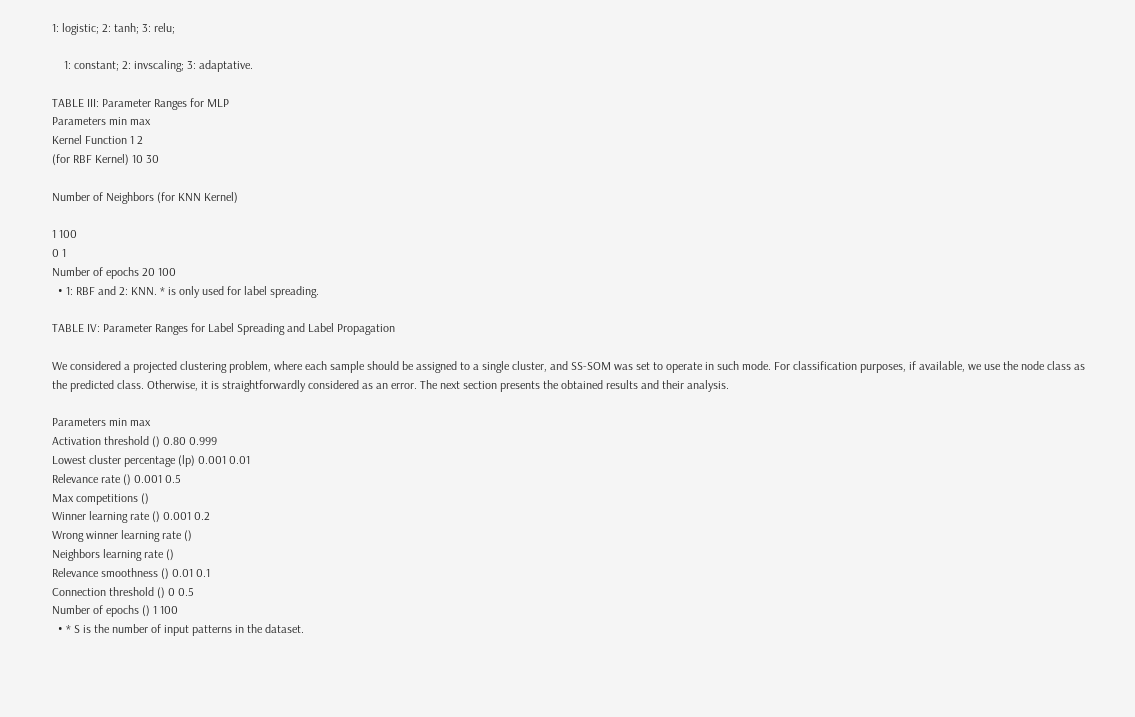1: logistic; 2: tanh; 3: relu;

    1: constant; 2: invscaling; 3: adaptative.

TABLE III: Parameter Ranges for MLP
Parameters min max
Kernel Function 1 2
(for RBF Kernel) 10 30

Number of Neighbors (for KNN Kernel)

1 100
0 1
Number of epochs 20 100
  • 1: RBF and 2: KNN. * is only used for label spreading.

TABLE IV: Parameter Ranges for Label Spreading and Label Propagation

We considered a projected clustering problem, where each sample should be assigned to a single cluster, and SS-SOM was set to operate in such mode. For classification purposes, if available, we use the node class as the predicted class. Otherwise, it is straightforwardly considered as an error. The next section presents the obtained results and their analysis.

Parameters min max
Activation threshold () 0.80 0.999
Lowest cluster percentage (lp) 0.001 0.01
Relevance rate () 0.001 0.5
Max competitions ()
Winner learning rate () 0.001 0.2
Wrong winner learning rate ()
Neighbors learning rate ()
Relevance smoothness () 0.01 0.1
Connection threshold () 0 0.5
Number of epochs () 1 100
  • * S is the number of input patterns in the dataset.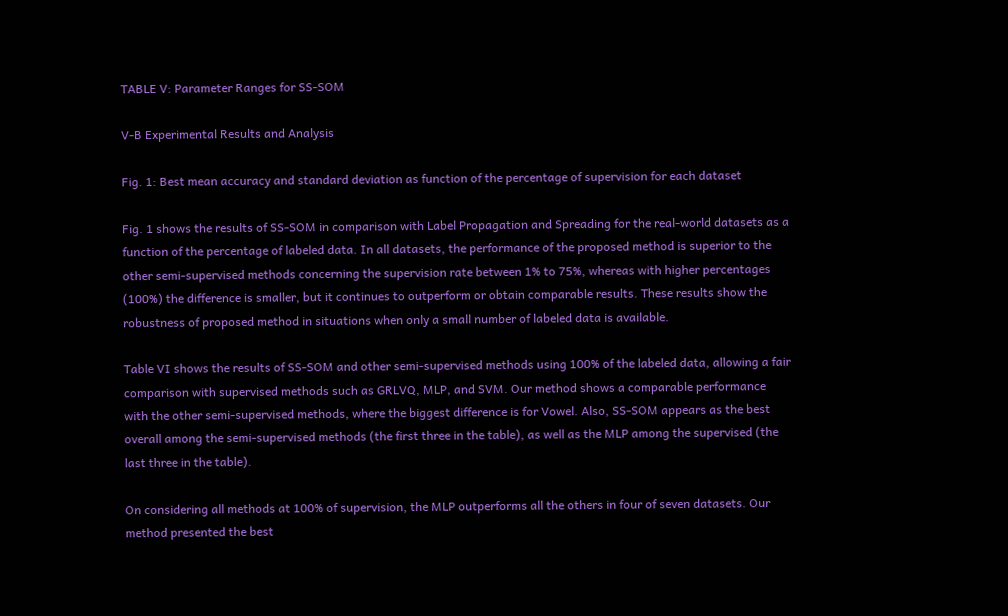TABLE V: Parameter Ranges for SS-SOM

V-B Experimental Results and Analysis

Fig. 1: Best mean accuracy and standard deviation as function of the percentage of supervision for each dataset

Fig. 1 shows the results of SS-SOM in comparison with Label Propagation and Spreading for the real-world datasets as a function of the percentage of labeled data. In all datasets, the performance of the proposed method is superior to the other semi-supervised methods concerning the supervision rate between 1% to 75%, whereas with higher percentages (100%) the difference is smaller, but it continues to outperform or obtain comparable results. These results show the robustness of proposed method in situations when only a small number of labeled data is available.

Table VI shows the results of SS-SOM and other semi-supervised methods using 100% of the labeled data, allowing a fair comparison with supervised methods such as GRLVQ, MLP, and SVM. Our method shows a comparable performance with the other semi-supervised methods, where the biggest difference is for Vowel. Also, SS-SOM appears as the best overall among the semi-supervised methods (the first three in the table), as well as the MLP among the supervised (the last three in the table).

On considering all methods at 100% of supervision, the MLP outperforms all the others in four of seven datasets. Our method presented the best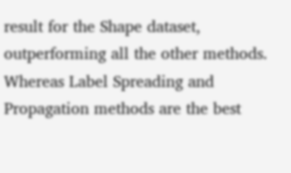result for the Shape dataset, outperforming all the other methods. Whereas Label Spreading and Propagation methods are the best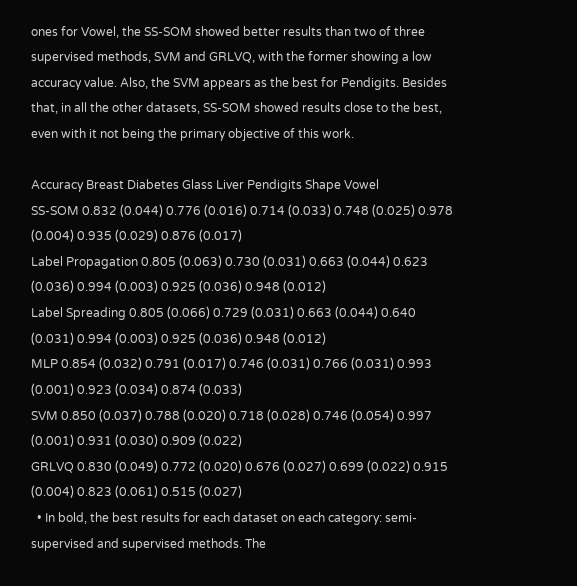ones for Vowel, the SS-SOM showed better results than two of three supervised methods, SVM and GRLVQ, with the former showing a low accuracy value. Also, the SVM appears as the best for Pendigits. Besides that, in all the other datasets, SS-SOM showed results close to the best, even with it not being the primary objective of this work.

Accuracy Breast Diabetes Glass Liver Pendigits Shape Vowel
SS-SOM 0.832 (0.044) 0.776 (0.016) 0.714 (0.033) 0.748 (0.025) 0.978 (0.004) 0.935 (0.029) 0.876 (0.017)
Label Propagation 0.805 (0.063) 0.730 (0.031) 0.663 (0.044) 0.623 (0.036) 0.994 (0.003) 0.925 (0.036) 0.948 (0.012)
Label Spreading 0.805 (0.066) 0.729 (0.031) 0.663 (0.044) 0.640 (0.031) 0.994 (0.003) 0.925 (0.036) 0.948 (0.012)
MLP 0.854 (0.032) 0.791 (0.017) 0.746 (0.031) 0.766 (0.031) 0.993 (0.001) 0.923 (0.034) 0.874 (0.033)
SVM 0.850 (0.037) 0.788 (0.020) 0.718 (0.028) 0.746 (0.054) 0.997 (0.001) 0.931 (0.030) 0.909 (0.022)
GRLVQ 0.830 (0.049) 0.772 (0.020) 0.676 (0.027) 0.699 (0.022) 0.915 (0.004) 0.823 (0.061) 0.515 (0.027)
  • In bold, the best results for each dataset on each category: semi-supervised and supervised methods. The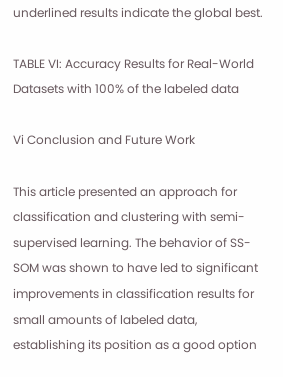underlined results indicate the global best.

TABLE VI: Accuracy Results for Real-World Datasets with 100% of the labeled data

Vi Conclusion and Future Work

This article presented an approach for classification and clustering with semi-supervised learning. The behavior of SS-SOM was shown to have led to significant improvements in classification results for small amounts of labeled data, establishing its position as a good option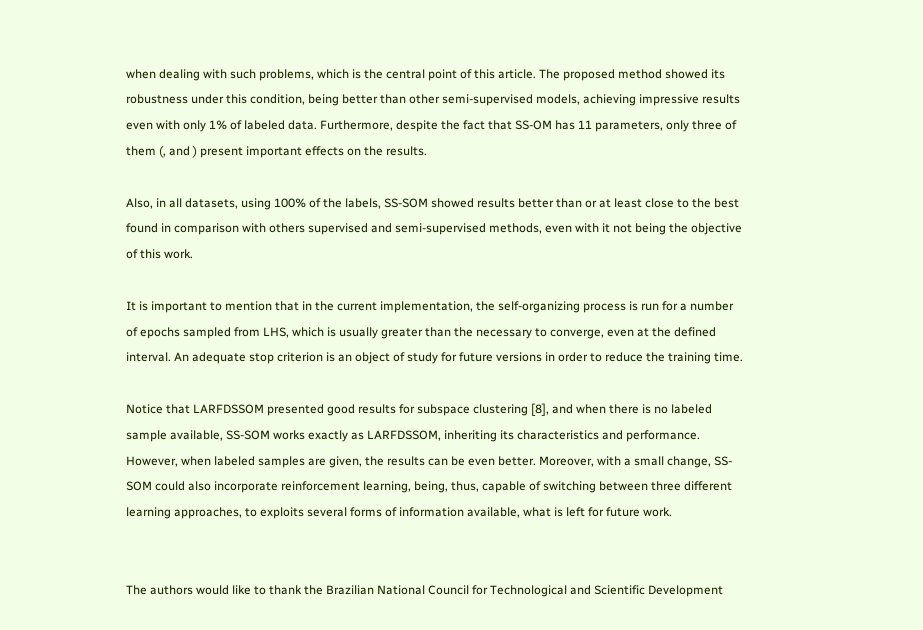when dealing with such problems, which is the central point of this article. The proposed method showed its robustness under this condition, being better than other semi-supervised models, achieving impressive results even with only 1% of labeled data. Furthermore, despite the fact that SS-OM has 11 parameters, only three of them (, and ) present important effects on the results.

Also, in all datasets, using 100% of the labels, SS-SOM showed results better than or at least close to the best found in comparison with others supervised and semi-supervised methods, even with it not being the objective of this work.

It is important to mention that in the current implementation, the self-organizing process is run for a number of epochs sampled from LHS, which is usually greater than the necessary to converge, even at the defined interval. An adequate stop criterion is an object of study for future versions in order to reduce the training time.

Notice that LARFDSSOM presented good results for subspace clustering [8], and when there is no labeled sample available, SS-SOM works exactly as LARFDSSOM, inheriting its characteristics and performance. However, when labeled samples are given, the results can be even better. Moreover, with a small change, SS-SOM could also incorporate reinforcement learning, being, thus, capable of switching between three different learning approaches, to exploits several forms of information available, what is left for future work.


The authors would like to thank the Brazilian National Council for Technological and Scientific Development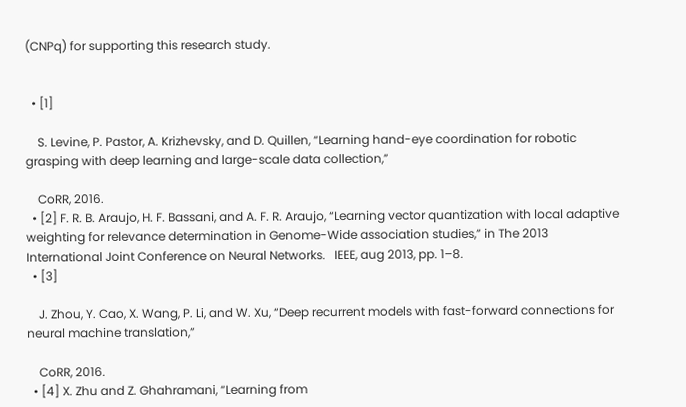(CNPq) for supporting this research study.


  • [1]

    S. Levine, P. Pastor, A. Krizhevsky, and D. Quillen, “Learning hand-eye coordination for robotic grasping with deep learning and large-scale data collection,”

    CoRR, 2016.
  • [2] F. R. B. Araujo, H. F. Bassani, and A. F. R. Araujo, “Learning vector quantization with local adaptive weighting for relevance determination in Genome-Wide association studies,” in The 2013 International Joint Conference on Neural Networks.   IEEE, aug 2013, pp. 1–8.
  • [3]

    J. Zhou, Y. Cao, X. Wang, P. Li, and W. Xu, “Deep recurrent models with fast-forward connections for neural machine translation,”

    CoRR, 2016.
  • [4] X. Zhu and Z. Ghahramani, “Learning from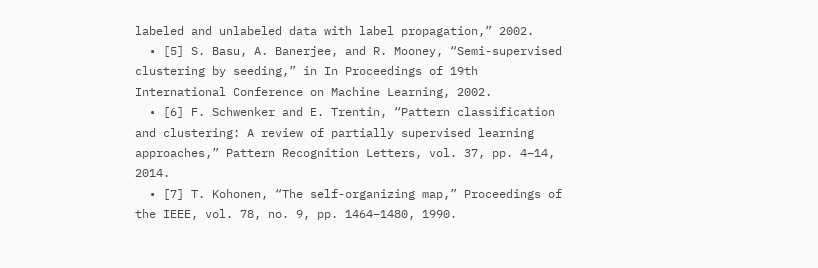labeled and unlabeled data with label propagation,” 2002.
  • [5] S. Basu, A. Banerjee, and R. Mooney, “Semi-supervised clustering by seeding,” in In Proceedings of 19th International Conference on Machine Learning, 2002.
  • [6] F. Schwenker and E. Trentin, “Pattern classification and clustering: A review of partially supervised learning approaches,” Pattern Recognition Letters, vol. 37, pp. 4–14, 2014.
  • [7] T. Kohonen, “The self-organizing map,” Proceedings of the IEEE, vol. 78, no. 9, pp. 1464–1480, 1990.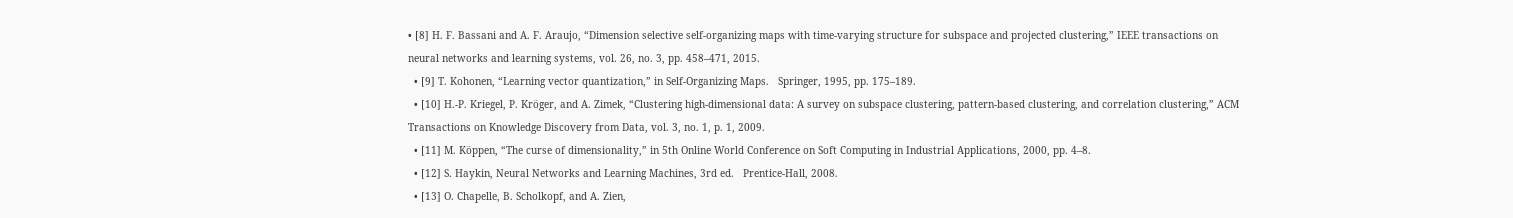• [8] H. F. Bassani and A. F. Araujo, “Dimension selective self-organizing maps with time-varying structure for subspace and projected clustering,” IEEE transactions on neural networks and learning systems, vol. 26, no. 3, pp. 458–471, 2015.
  • [9] T. Kohonen, “Learning vector quantization,” in Self-Organizing Maps.   Springer, 1995, pp. 175–189.
  • [10] H.-P. Kriegel, P. Kröger, and A. Zimek, “Clustering high-dimensional data: A survey on subspace clustering, pattern-based clustering, and correlation clustering,” ACM Transactions on Knowledge Discovery from Data, vol. 3, no. 1, p. 1, 2009.
  • [11] M. Köppen, “The curse of dimensionality,” in 5th Online World Conference on Soft Computing in Industrial Applications, 2000, pp. 4–8.
  • [12] S. Haykin, Neural Networks and Learning Machines, 3rd ed.   Prentice-Hall, 2008.
  • [13] O. Chapelle, B. Scholkopf, and A. Zien,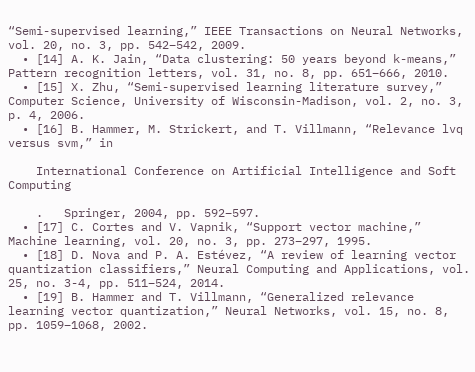“Semi-supervised learning,” IEEE Transactions on Neural Networks, vol. 20, no. 3, pp. 542–542, 2009.
  • [14] A. K. Jain, “Data clustering: 50 years beyond k-means,” Pattern recognition letters, vol. 31, no. 8, pp. 651–666, 2010.
  • [15] X. Zhu, “Semi-supervised learning literature survey,” Computer Science, University of Wisconsin-Madison, vol. 2, no. 3, p. 4, 2006.
  • [16] B. Hammer, M. Strickert, and T. Villmann, “Relevance lvq versus svm,” in

    International Conference on Artificial Intelligence and Soft Computing

    .   Springer, 2004, pp. 592–597.
  • [17] C. Cortes and V. Vapnik, “Support vector machine,” Machine learning, vol. 20, no. 3, pp. 273–297, 1995.
  • [18] D. Nova and P. A. Estévez, “A review of learning vector quantization classifiers,” Neural Computing and Applications, vol. 25, no. 3-4, pp. 511–524, 2014.
  • [19] B. Hammer and T. Villmann, “Generalized relevance learning vector quantization,” Neural Networks, vol. 15, no. 8, pp. 1059–1068, 2002.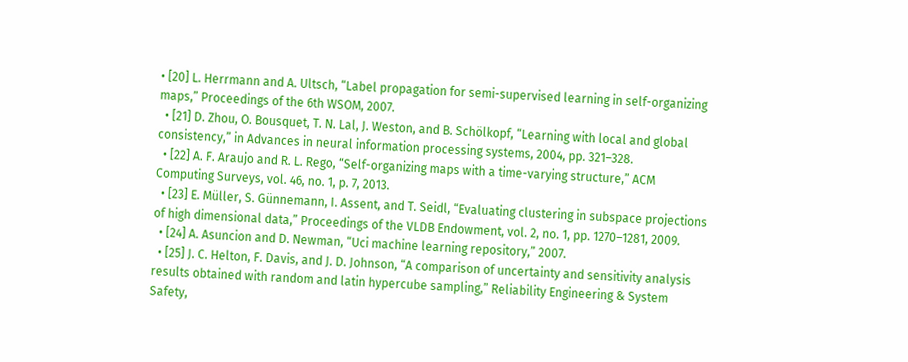• [20] L. Herrmann and A. Ultsch, “Label propagation for semi-supervised learning in self-organizing maps,” Proceedings of the 6th WSOM, 2007.
  • [21] D. Zhou, O. Bousquet, T. N. Lal, J. Weston, and B. Schölkopf, “Learning with local and global consistency,” in Advances in neural information processing systems, 2004, pp. 321–328.
  • [22] A. F. Araujo and R. L. Rego, “Self-organizing maps with a time-varying structure,” ACM Computing Surveys, vol. 46, no. 1, p. 7, 2013.
  • [23] E. Müller, S. Günnemann, I. Assent, and T. Seidl, “Evaluating clustering in subspace projections of high dimensional data,” Proceedings of the VLDB Endowment, vol. 2, no. 1, pp. 1270–1281, 2009.
  • [24] A. Asuncion and D. Newman, “Uci machine learning repository,” 2007.
  • [25] J. C. Helton, F. Davis, and J. D. Johnson, “A comparison of uncertainty and sensitivity analysis results obtained with random and latin hypercube sampling,” Reliability Engineering & System Safety,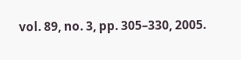vol. 89, no. 3, pp. 305–330, 2005.